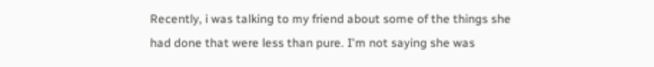Recently, i was talking to my friend about some of the things she had done that were less than pure. I'm not saying she was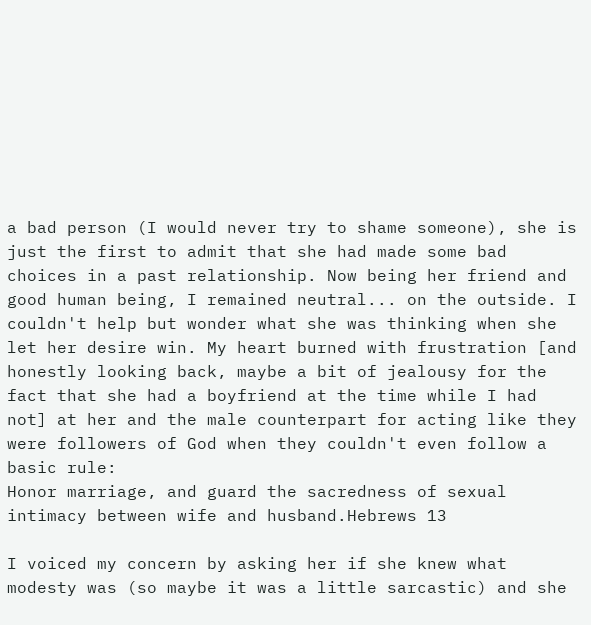a bad person (I would never try to shame someone), she is just the first to admit that she had made some bad choices in a past relationship. Now being her friend and good human being, I remained neutral... on the outside. I couldn't help but wonder what she was thinking when she let her desire win. My heart burned with frustration [and honestly looking back, maybe a bit of jealousy for the fact that she had a boyfriend at the time while I had not] at her and the male counterpart for acting like they were followers of God when they couldn't even follow a basic rule:
Honor marriage, and guard the sacredness of sexual intimacy between wife and husband.Hebrews 13

I voiced my concern by asking her if she knew what modesty was (so maybe it was a little sarcastic) and she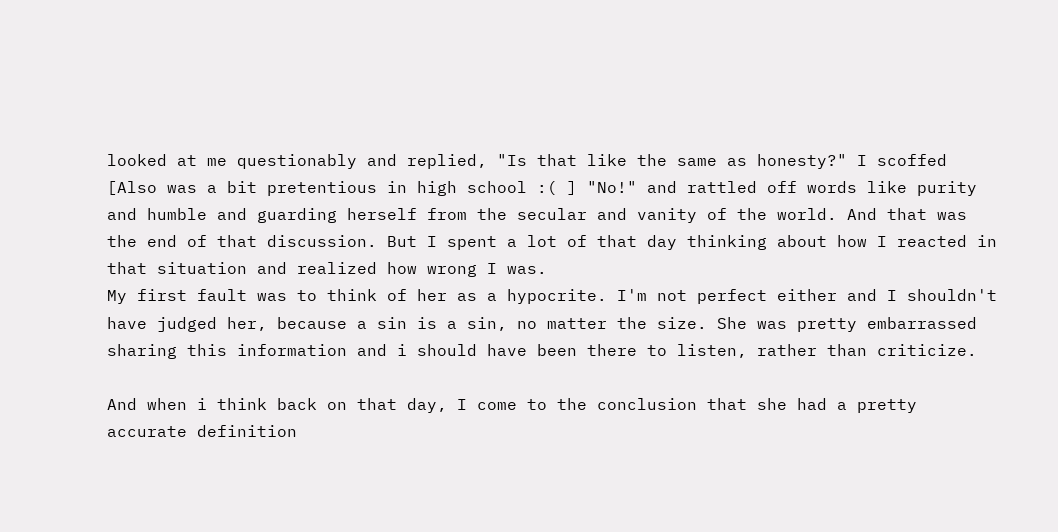looked at me questionably and replied, "Is that like the same as honesty?" I scoffed [Also was a bit pretentious in high school :( ] "No!" and rattled off words like purity and humble and guarding herself from the secular and vanity of the world. And that was the end of that discussion. But I spent a lot of that day thinking about how I reacted in that situation and realized how wrong I was.
My first fault was to think of her as a hypocrite. I'm not perfect either and I shouldn't have judged her, because a sin is a sin, no matter the size. She was pretty embarrassed sharing this information and i should have been there to listen, rather than criticize.

And when i think back on that day, I come to the conclusion that she had a pretty accurate definition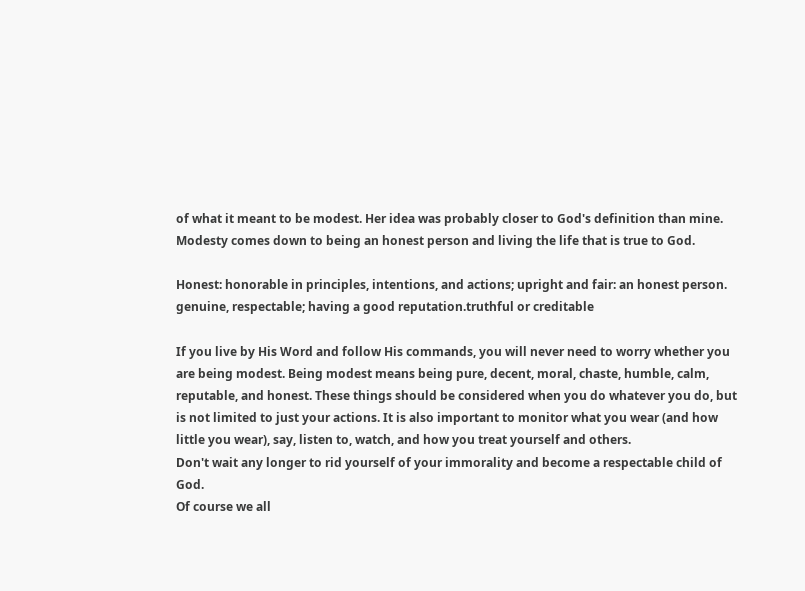of what it meant to be modest. Her idea was probably closer to God's definition than mine.
Modesty comes down to being an honest person and living the life that is true to God.

Honest: honorable in principles, intentions, and actions; upright and fair: an honest person. genuine, respectable; having a good reputation.truthful or creditable

If you live by His Word and follow His commands, you will never need to worry whether you are being modest. Being modest means being pure, decent, moral, chaste, humble, calm, reputable, and honest. These things should be considered when you do whatever you do, but is not limited to just your actions. It is also important to monitor what you wear (and how little you wear), say, listen to, watch, and how you treat yourself and others.
Don't wait any longer to rid yourself of your immorality and become a respectable child of God.
Of course we all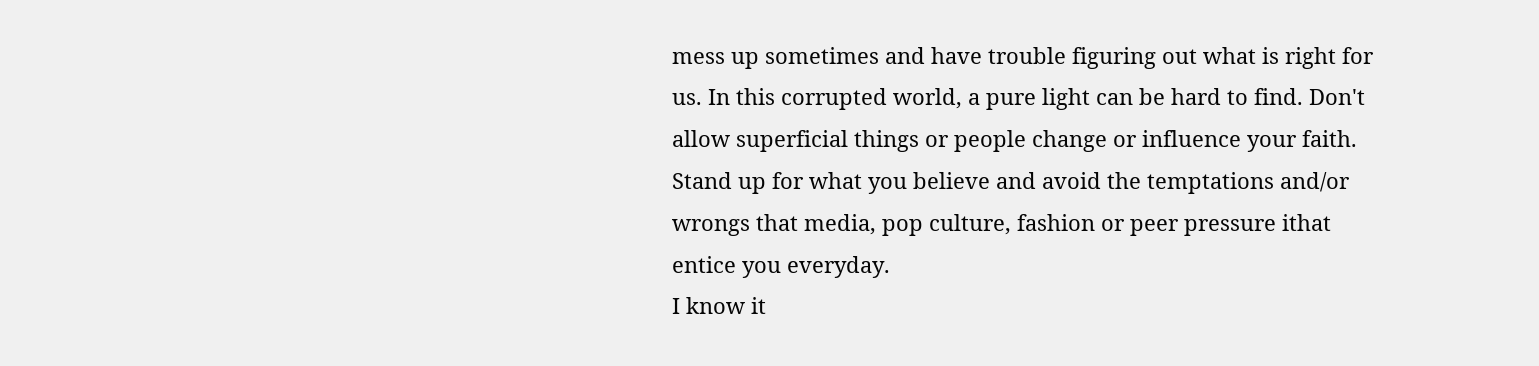mess up sometimes and have trouble figuring out what is right for us. In this corrupted world, a pure light can be hard to find. Don't allow superficial things or people change or influence your faith. Stand up for what you believe and avoid the temptations and/or wrongs that media, pop culture, fashion or peer pressure ithat entice you everyday.
I know it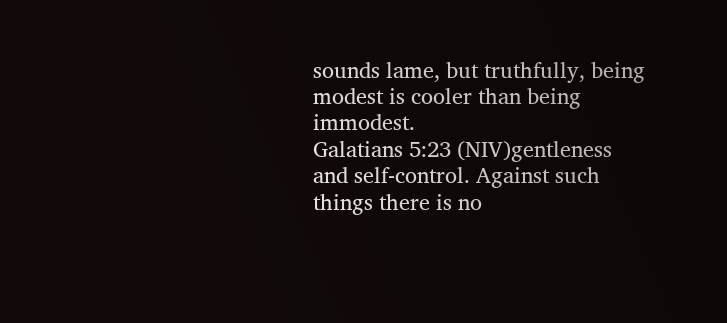sounds lame, but truthfully, being modest is cooler than being immodest.
Galatians 5:23 (NIV)gentleness and self-control. Against such things there is no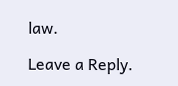law.

Leave a Reply.